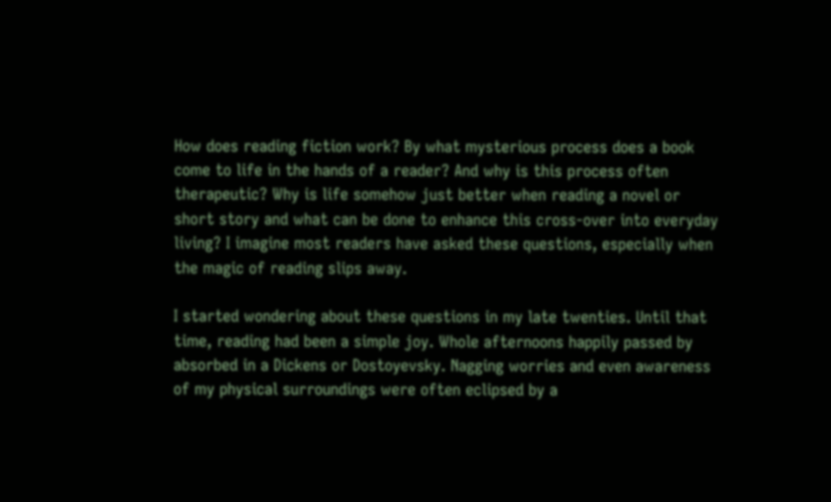How does reading fiction work? By what mysterious process does a book come to life in the hands of a reader? And why is this process often therapeutic? Why is life somehow just better when reading a novel or short story and what can be done to enhance this cross-over into everyday living? I imagine most readers have asked these questions, especially when the magic of reading slips away.

I started wondering about these questions in my late twenties. Until that time, reading had been a simple joy. Whole afternoons happily passed by absorbed in a Dickens or Dostoyevsky. Nagging worries and even awareness of my physical surroundings were often eclipsed by a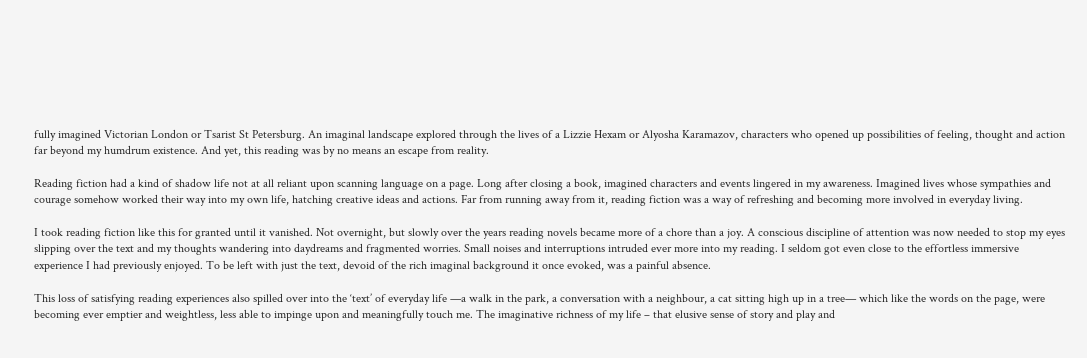fully imagined Victorian London or Tsarist St Petersburg. An imaginal landscape explored through the lives of a Lizzie Hexam or Alyosha Karamazov, characters who opened up possibilities of feeling, thought and action far beyond my humdrum existence. And yet, this reading was by no means an escape from reality.

Reading fiction had a kind of shadow life not at all reliant upon scanning language on a page. Long after closing a book, imagined characters and events lingered in my awareness. Imagined lives whose sympathies and courage somehow worked their way into my own life, hatching creative ideas and actions. Far from running away from it, reading fiction was a way of refreshing and becoming more involved in everyday living.

I took reading fiction like this for granted until it vanished. Not overnight, but slowly over the years reading novels became more of a chore than a joy. A conscious discipline of attention was now needed to stop my eyes slipping over the text and my thoughts wandering into daydreams and fragmented worries. Small noises and interruptions intruded ever more into my reading. I seldom got even close to the effortless immersive experience I had previously enjoyed. To be left with just the text, devoid of the rich imaginal background it once evoked, was a painful absence.

This loss of satisfying reading experiences also spilled over into the ‘text’ of everyday life —a walk in the park, a conversation with a neighbour, a cat sitting high up in a tree— which like the words on the page, were becoming ever emptier and weightless, less able to impinge upon and meaningfully touch me. The imaginative richness of my life – that elusive sense of story and play and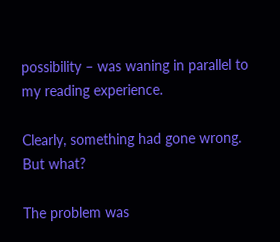possibility – was waning in parallel to my reading experience.

Clearly, something had gone wrong. But what?

The problem was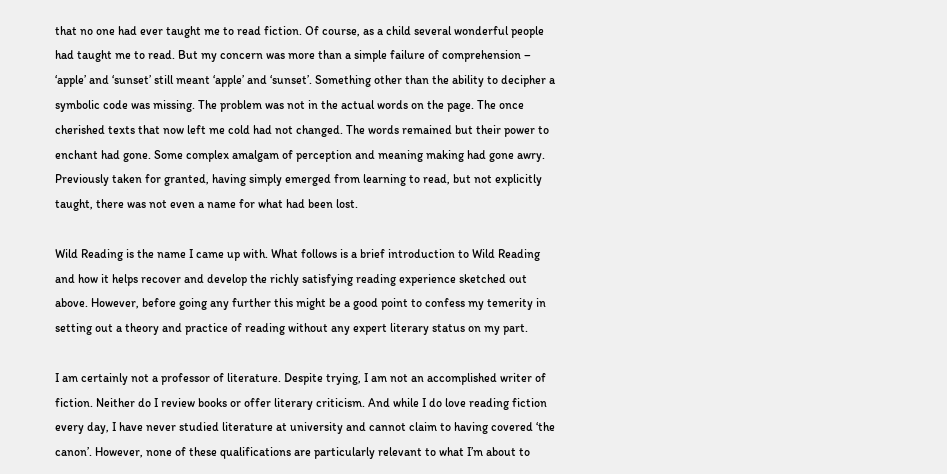that no one had ever taught me to read fiction. Of course, as a child several wonderful people had taught me to read. But my concern was more than a simple failure of comprehension – ‘apple’ and ‘sunset’ still meant ‘apple’ and ‘sunset’. Something other than the ability to decipher a symbolic code was missing. The problem was not in the actual words on the page. The once cherished texts that now left me cold had not changed. The words remained but their power to enchant had gone. Some complex amalgam of perception and meaning making had gone awry. Previously taken for granted, having simply emerged from learning to read, but not explicitly taught, there was not even a name for what had been lost.

Wild Reading is the name I came up with. What follows is a brief introduction to Wild Reading and how it helps recover and develop the richly satisfying reading experience sketched out above. However, before going any further this might be a good point to confess my temerity in setting out a theory and practice of reading without any expert literary status on my part.

I am certainly not a professor of literature. Despite trying, I am not an accomplished writer of fiction. Neither do I review books or offer literary criticism. And while I do love reading fiction every day, I have never studied literature at university and cannot claim to having covered ‘the canon’. However, none of these qualifications are particularly relevant to what I’m about to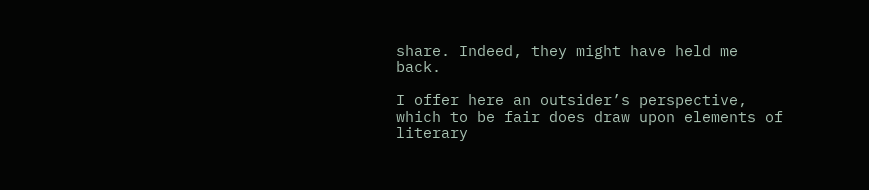share. Indeed, they might have held me back.

I offer here an outsider’s perspective, which to be fair does draw upon elements of literary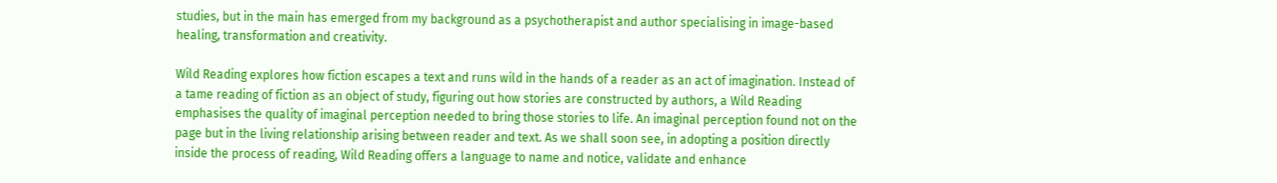studies, but in the main has emerged from my background as a psychotherapist and author specialising in image-based healing, transformation and creativity.

Wild Reading explores how fiction escapes a text and runs wild in the hands of a reader as an act of imagination. Instead of a tame reading of fiction as an object of study, figuring out how stories are constructed by authors, a Wild Reading emphasises the quality of imaginal perception needed to bring those stories to life. An imaginal perception found not on the page but in the living relationship arising between reader and text. As we shall soon see, in adopting a position directly inside the process of reading, Wild Reading offers a language to name and notice, validate and enhance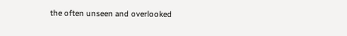the often unseen and overlooked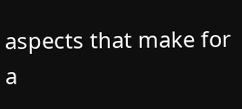aspects that make for a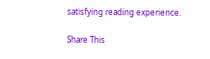satisfying reading experience.

Share This